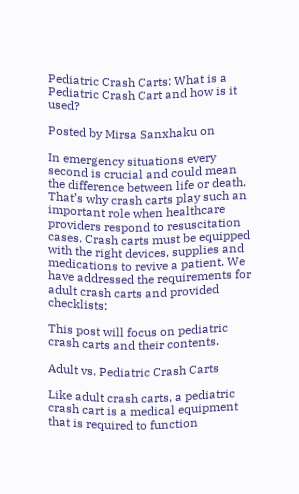Pediatric Crash Carts: What is a Pediatric Crash Cart and how is it used?

Posted by Mirsa Sanxhaku on

In emergency situations every second is crucial and could mean the difference between life or death. That’s why crash carts play such an important role when healthcare providers respond to resuscitation cases. Crash carts must be equipped with the right devices, supplies and medications to revive a patient. We have addressed the requirements for adult crash carts and provided checklists:

This post will focus on pediatric crash carts and their contents.

Adult vs. Pediatric Crash Carts

Like adult crash carts, a pediatric crash cart is a medical equipment that is required to function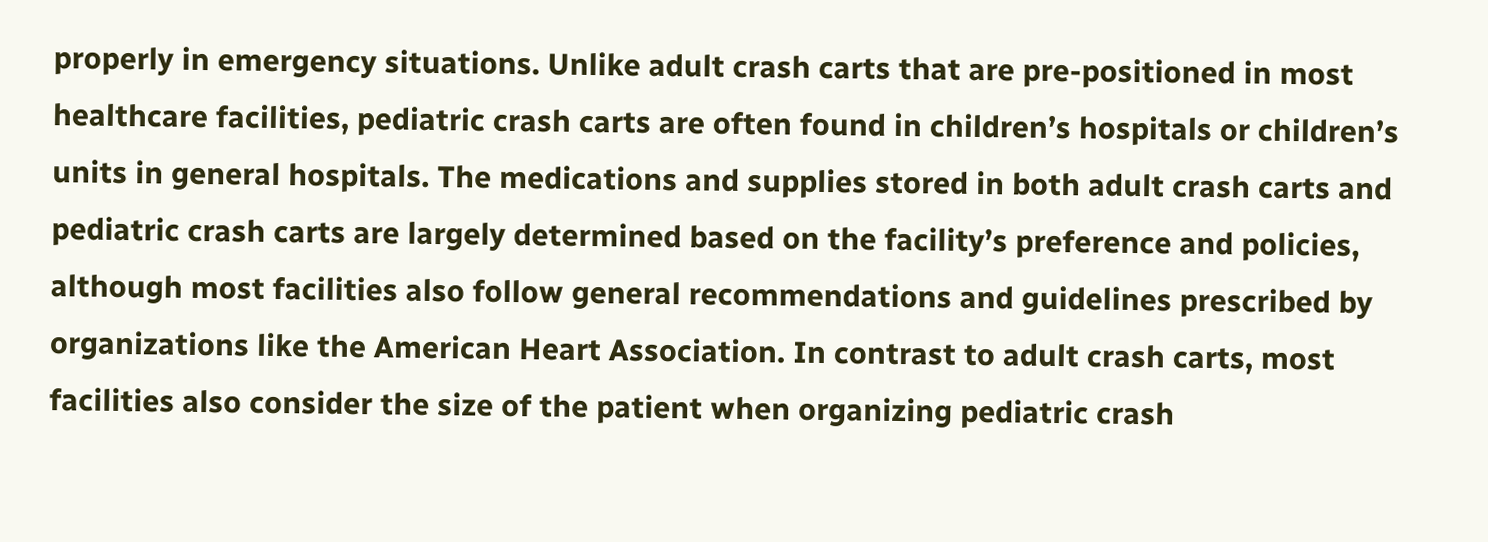properly in emergency situations. Unlike adult crash carts that are pre-positioned in most healthcare facilities, pediatric crash carts are often found in children’s hospitals or children’s units in general hospitals. The medications and supplies stored in both adult crash carts and pediatric crash carts are largely determined based on the facility’s preference and policies, although most facilities also follow general recommendations and guidelines prescribed by organizations like the American Heart Association. In contrast to adult crash carts, most facilities also consider the size of the patient when organizing pediatric crash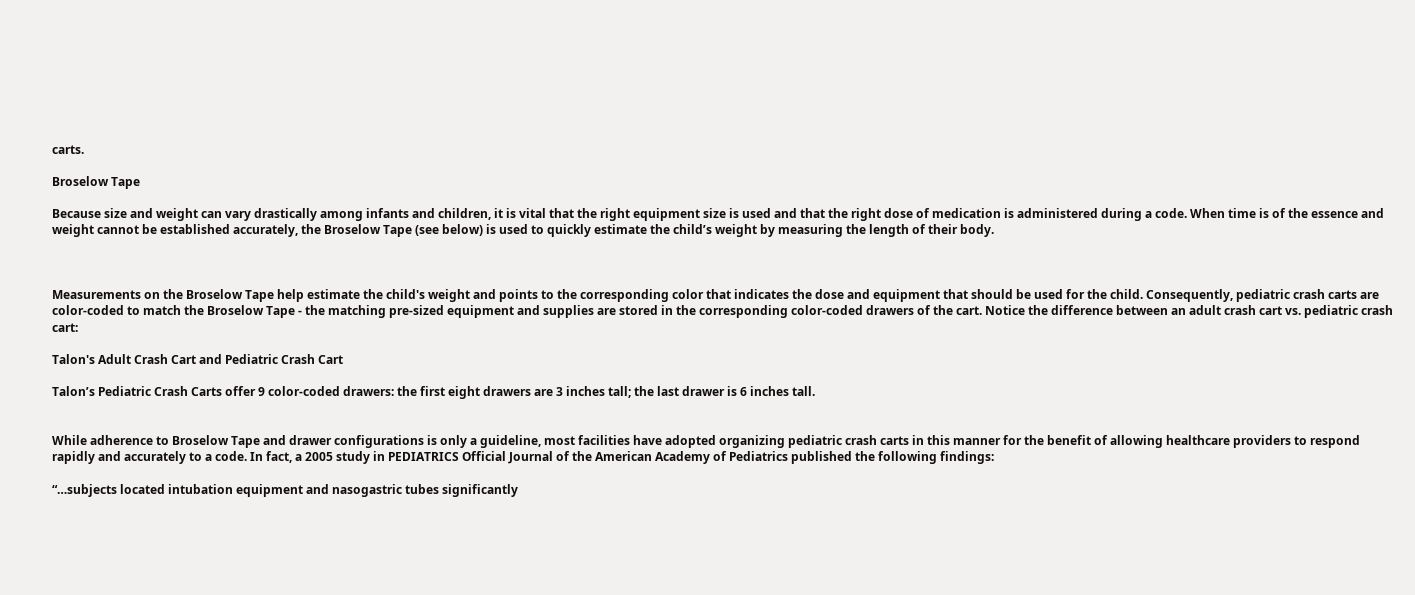carts.

Broselow Tape

Because size and weight can vary drastically among infants and children, it is vital that the right equipment size is used and that the right dose of medication is administered during a code. When time is of the essence and weight cannot be established accurately, the Broselow Tape (see below) is used to quickly estimate the child’s weight by measuring the length of their body.



Measurements on the Broselow Tape help estimate the child's weight and points to the corresponding color that indicates the dose and equipment that should be used for the child. Consequently, pediatric crash carts are color-coded to match the Broselow Tape - the matching pre-sized equipment and supplies are stored in the corresponding color-coded drawers of the cart. Notice the difference between an adult crash cart vs. pediatric crash cart:

Talon's Adult Crash Cart and Pediatric Crash Cart

Talon’s Pediatric Crash Carts offer 9 color-coded drawers: the first eight drawers are 3 inches tall; the last drawer is 6 inches tall.


While adherence to Broselow Tape and drawer configurations is only a guideline, most facilities have adopted organizing pediatric crash carts in this manner for the benefit of allowing healthcare providers to respond rapidly and accurately to a code. In fact, a 2005 study in PEDIATRICS Official Journal of the American Academy of Pediatrics published the following findings:

“…subjects located intubation equipment and nasogastric tubes significantly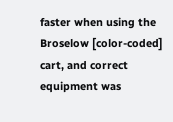faster when using the Broselow [color-coded] cart, and correct equipment was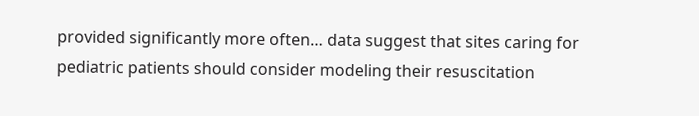provided significantly more often… data suggest that sites caring for pediatric patients should consider modeling their resuscitation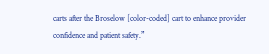carts after the Broselow [color-coded] cart to enhance provider confidence and patient safety.”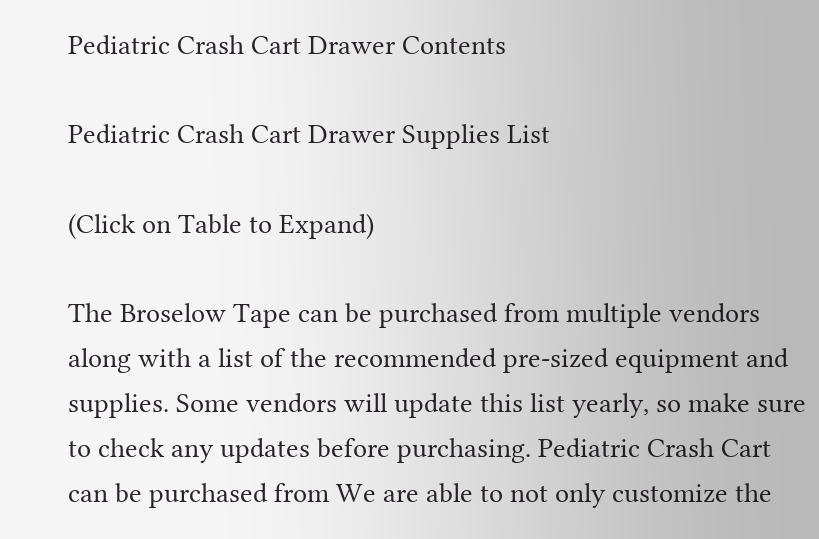Pediatric Crash Cart Drawer Contents

Pediatric Crash Cart Drawer Supplies List

(Click on Table to Expand)

The Broselow Tape can be purchased from multiple vendors along with a list of the recommended pre-sized equipment and supplies. Some vendors will update this list yearly, so make sure to check any updates before purchasing. Pediatric Crash Cart can be purchased from We are able to not only customize the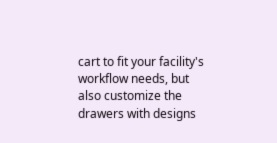cart to fit your facility's workflow needs, but also customize the drawers with designs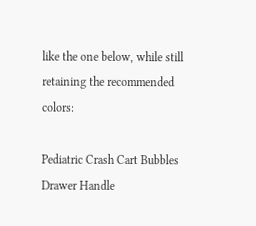like the one below, while still retaining the recommended colors:

Pediatric Crash Cart Bubbles Drawer Handle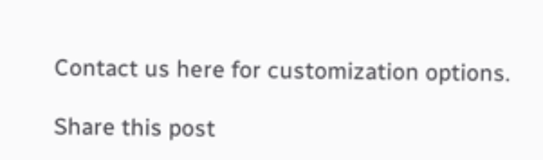Contact us here for customization options.

Share this post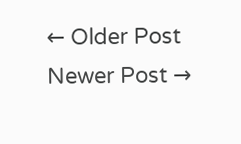← Older Post Newer Post →